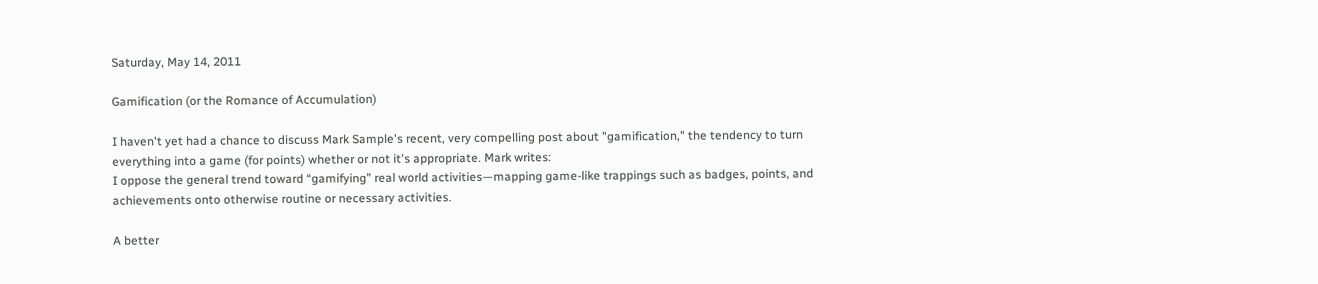Saturday, May 14, 2011

Gamification (or the Romance of Accumulation)

I haven't yet had a chance to discuss Mark Sample's recent, very compelling post about "gamification," the tendency to turn everything into a game (for points) whether or not it's appropriate. Mark writes:
I oppose the general trend toward “gamifying” real world activities—mapping game-like trappings such as badges, points, and achievements onto otherwise routine or necessary activities.

A better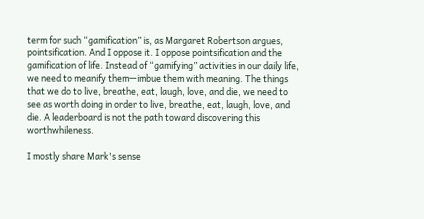term for such “gamification” is, as Margaret Robertson argues, pointsification. And I oppose it. I oppose pointsification and the gamification of life. Instead of “gamifying” activities in our daily life, we need to meanify them—imbue them with meaning. The things that we do to live, breathe, eat, laugh, love, and die, we need to see as worth doing in order to live, breathe, eat, laugh, love, and die. A leaderboard is not the path toward discovering this worthwhileness.

I mostly share Mark's sense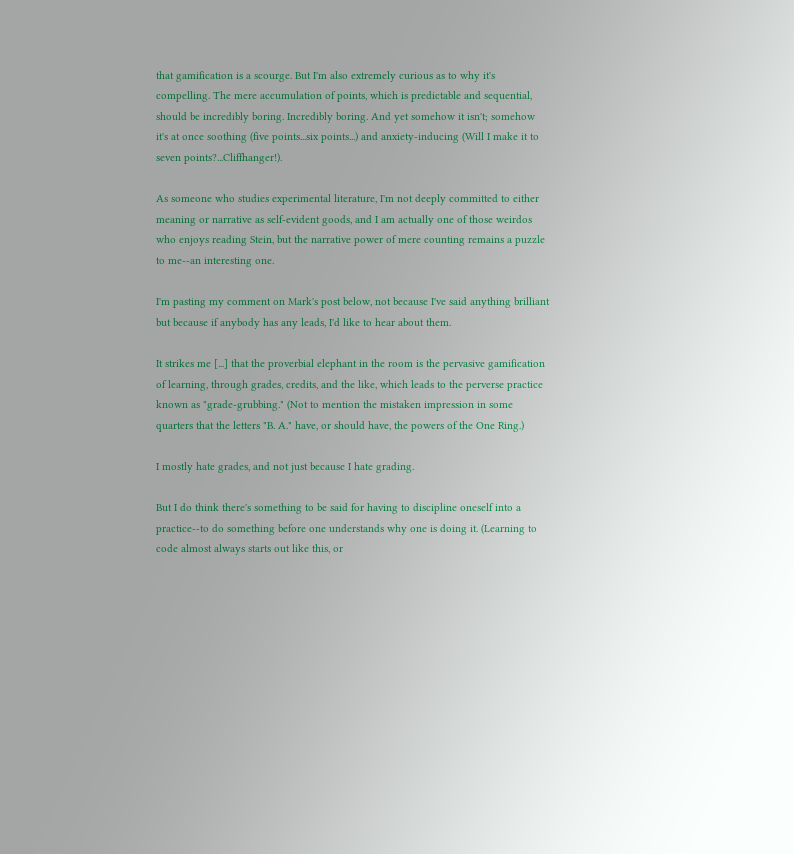that gamification is a scourge. But I'm also extremely curious as to why it's compelling. The mere accumulation of points, which is predictable and sequential, should be incredibly boring. Incredibly boring. And yet somehow it isn't; somehow it's at once soothing (five points...six points...) and anxiety-inducing (Will I make it to seven points?...Cliffhanger!).

As someone who studies experimental literature, I'm not deeply committed to either meaning or narrative as self-evident goods, and I am actually one of those weirdos who enjoys reading Stein, but the narrative power of mere counting remains a puzzle to me--an interesting one.

I'm pasting my comment on Mark's post below, not because I've said anything brilliant but because if anybody has any leads, I'd like to hear about them.

It strikes me [...] that the proverbial elephant in the room is the pervasive gamification of learning, through grades, credits, and the like, which leads to the perverse practice known as "grade-grubbing." (Not to mention the mistaken impression in some quarters that the letters "B. A." have, or should have, the powers of the One Ring.)

I mostly hate grades, and not just because I hate grading.

But I do think there's something to be said for having to discipline oneself into a practice--to do something before one understands why one is doing it. (Learning to code almost always starts out like this, or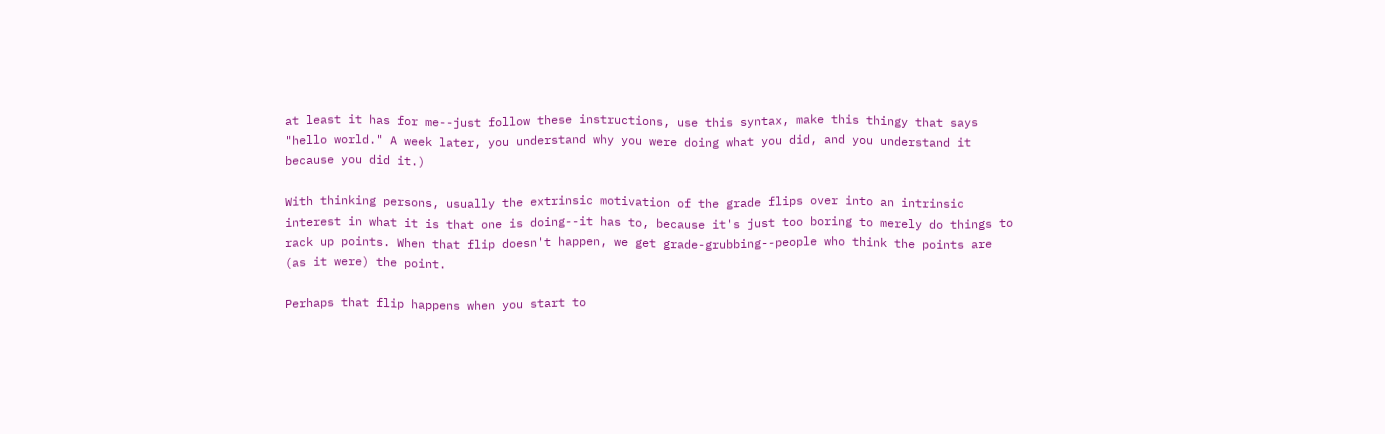at least it has for me--just follow these instructions, use this syntax, make this thingy that says "hello world." A week later, you understand why you were doing what you did, and you understand it because you did it.)

With thinking persons, usually the extrinsic motivation of the grade flips over into an intrinsic interest in what it is that one is doing--it has to, because it's just too boring to merely do things to rack up points. When that flip doesn't happen, we get grade-grubbing--people who think the points are (as it were) the point.

Perhaps that flip happens when you start to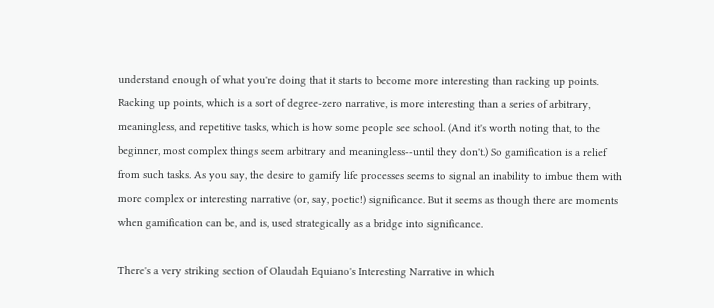understand enough of what you're doing that it starts to become more interesting than racking up points. Racking up points, which is a sort of degree-zero narrative, is more interesting than a series of arbitrary, meaningless, and repetitive tasks, which is how some people see school. (And it's worth noting that, to the beginner, most complex things seem arbitrary and meaningless--until they don't.) So gamification is a relief from such tasks. As you say, the desire to gamify life processes seems to signal an inability to imbue them with more complex or interesting narrative (or, say, poetic!) significance. But it seems as though there are moments when gamification can be, and is, used strategically as a bridge into significance.

There's a very striking section of Olaudah Equiano's Interesting Narrative in which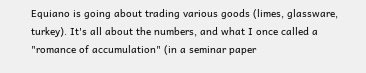Equiano is going about trading various goods (limes, glassware, turkey). It's all about the numbers, and what I once called a "romance of accumulation" (in a seminar paper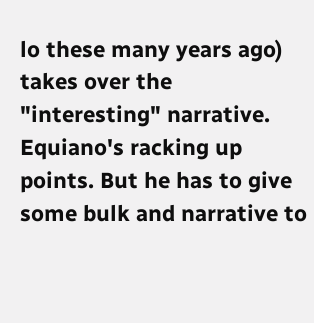lo these many years ago) takes over the "interesting" narrative. Equiano's racking up points. But he has to give some bulk and narrative to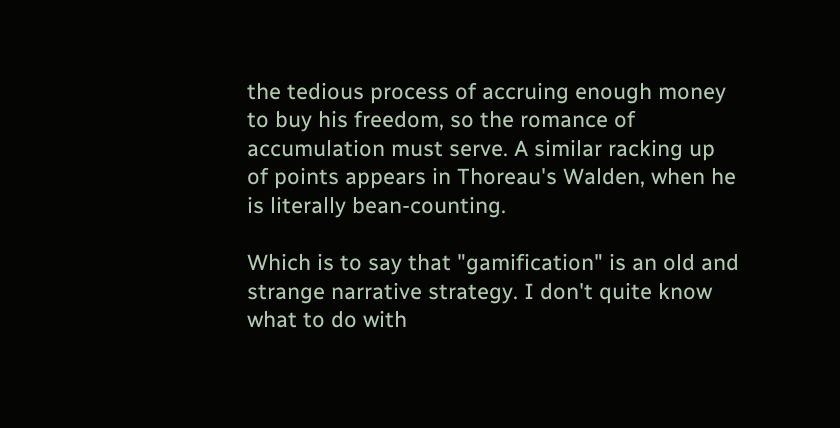the tedious process of accruing enough money to buy his freedom, so the romance of accumulation must serve. A similar racking up of points appears in Thoreau's Walden, when he is literally bean-counting.

Which is to say that "gamification" is an old and strange narrative strategy. I don't quite know what to do with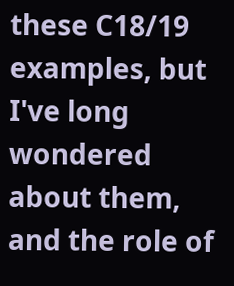these C18/19 examples, but I've long wondered about them, and the role of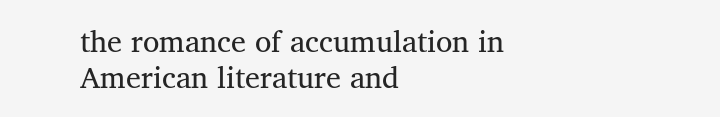the romance of accumulation in American literature and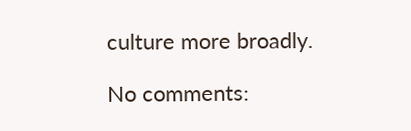culture more broadly.

No comments: